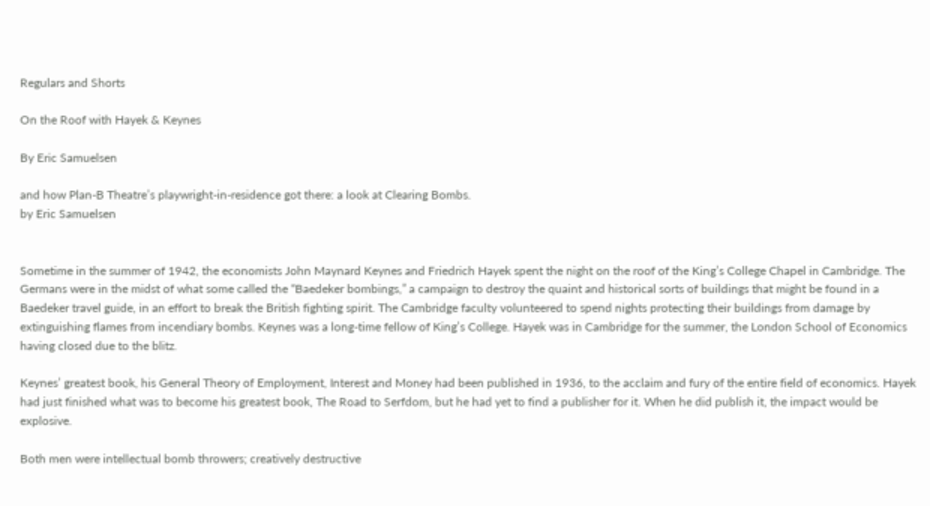Regulars and Shorts

On the Roof with Hayek & Keynes

By Eric Samuelsen

and how Plan-B Theatre’s playwright-in-residence got there: a look at Clearing Bombs.
by Eric Samuelsen


Sometime in the summer of 1942, the economists John Maynard Keynes and Friedrich Hayek spent the night on the roof of the King’s College Chapel in Cambridge. The Germans were in the midst of what some called the “Baedeker bombings,” a campaign to destroy the quaint and historical sorts of buildings that might be found in a Baedeker travel guide, in an effort to break the British fighting spirit. The Cambridge faculty volunteered to spend nights protecting their buildings from damage by extinguishing flames from incendiary bombs. Keynes was a long-time fellow of King’s College. Hayek was in Cambridge for the summer, the London School of Economics having closed due to the blitz.

Keynes’ greatest book, his General Theory of Employment, Interest and Money had been published in 1936, to the acclaim and fury of the entire field of economics. Hayek had just finished what was to become his greatest book, The Road to Serfdom, but he had yet to find a publisher for it. When he did publish it, the impact would be explosive.

Both men were intellectual bomb throwers; creatively destructive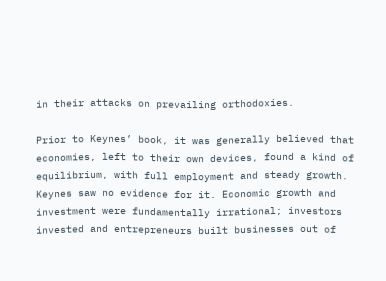in their attacks on prevailing orthodoxies.

Prior to Keynes’ book, it was generally believed that economies, left to their own devices, found a kind of equilibrium, with full employment and steady growth. Keynes saw no evidence for it. Economic growth and investment were fundamentally irrational; investors invested and entrepreneurs built businesses out of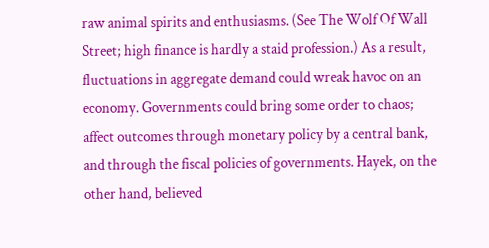raw animal spirits and enthusiasms. (See The Wolf Of Wall Street; high finance is hardly a staid profession.) As a result, fluctuations in aggregate demand could wreak havoc on an economy. Governments could bring some order to chaos; affect outcomes through monetary policy by a central bank, and through the fiscal policies of governments. Hayek, on the other hand, believed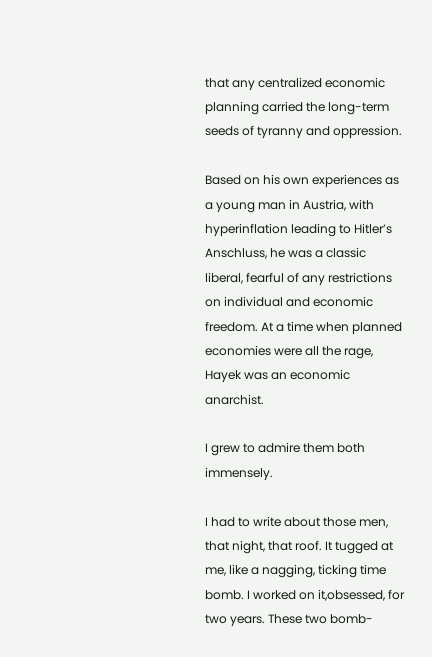that any centralized economic planning carried the long-term seeds of tyranny and oppression.

Based on his own experiences as a young man in Austria, with hyperinflation leading to Hitler’s Anschluss, he was a classic liberal, fearful of any restrictions on individual and economic freedom. At a time when planned economies were all the rage, Hayek was an economic anarchist.

I grew to admire them both immensely.

I had to write about those men, that night, that roof. It tugged at me, like a nagging, ticking time bomb. I worked on it,obsessed, for two years. These two bomb-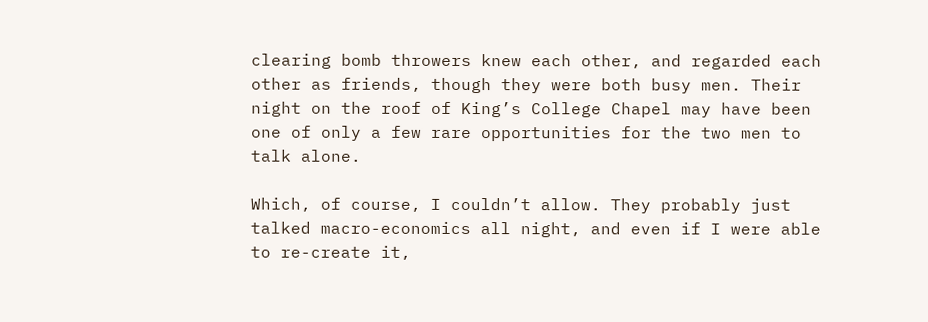clearing bomb throwers knew each other, and regarded each other as friends, though they were both busy men. Their night on the roof of King’s College Chapel may have been one of only a few rare opportunities for the two men to talk alone.

Which, of course, I couldn’t allow. They probably just talked macro-economics all night, and even if I were able to re-create it,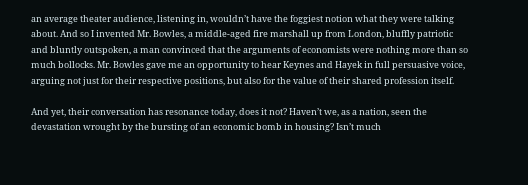an average theater audience, listening in, wouldn’t have the foggiest notion what they were talking about. And so I invented Mr. Bowles, a middle-aged fire marshall up from London, bluffly patriotic and bluntly outspoken, a man convinced that the arguments of economists were nothing more than so much bollocks. Mr. Bowles gave me an opportunity to hear Keynes and Hayek in full persuasive voice, arguing not just for their respective positions, but also for the value of their shared profession itself.

And yet, their conversation has resonance today, does it not? Haven’t we, as a nation, seen the devastation wrought by the bursting of an economic bomb in housing? Isn’t much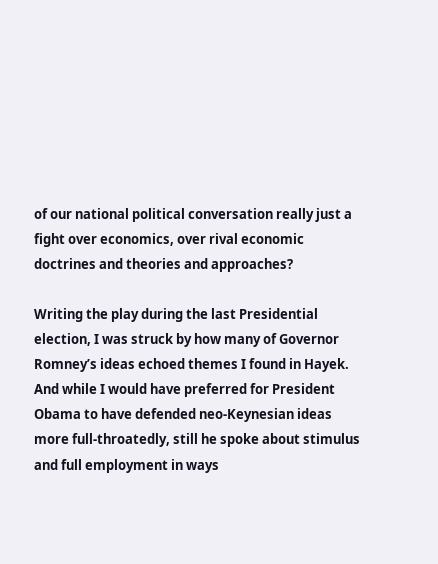of our national political conversation really just a fight over economics, over rival economic doctrines and theories and approaches?

Writing the play during the last Presidential election, I was struck by how many of Governor Romney’s ideas echoed themes I found in Hayek. And while I would have preferred for President Obama to have defended neo-Keynesian ideas more full-throatedly, still he spoke about stimulus and full employment in ways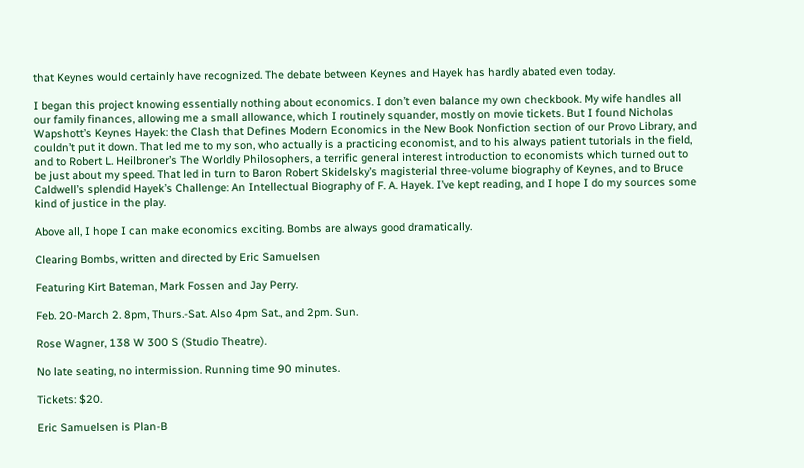that Keynes would certainly have recognized. The debate between Keynes and Hayek has hardly abated even today.

I began this project knowing essentially nothing about economics. I don’t even balance my own checkbook. My wife handles all our family finances, allowing me a small allowance, which I routinely squander, mostly on movie tickets. But I found Nicholas Wapshott’s Keynes Hayek: the Clash that Defines Modern Economics in the New Book Nonfiction section of our Provo Library, and couldn’t put it down. That led me to my son, who actually is a practicing economist, and to his always patient tutorials in the field, and to Robert L. Heilbroner’s The Worldly Philosophers, a terrific general interest introduction to economists which turned out to be just about my speed. That led in turn to Baron Robert Skidelsky’s magisterial three-volume biography of Keynes, and to Bruce Caldwell’s splendid Hayek’s Challenge: An Intellectual Biography of F. A. Hayek. I’ve kept reading, and I hope I do my sources some kind of justice in the play.

Above all, I hope I can make economics exciting. Bombs are always good dramatically.

Clearing Bombs, written and directed by Eric Samuelsen

Featuring Kirt Bateman, Mark Fossen and Jay Perry.

Feb. 20-March 2. 8pm, Thurs.-Sat. Also 4pm Sat., and 2pm. Sun.

Rose Wagner, 138 W 300 S (Studio Theatre).

No late seating, no intermission. Running time 90 minutes.

Tickets: $20.

Eric Samuelsen is Plan-B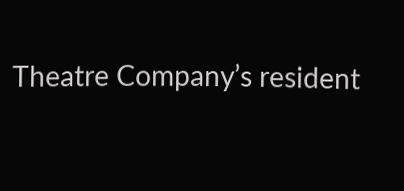Theatre Company’s resident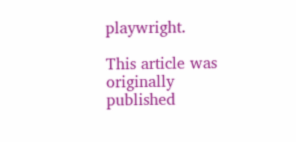playwright.

This article was originally published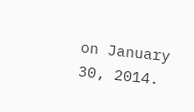on January 30, 2014.